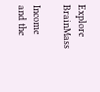Explore BrainMass

Income and the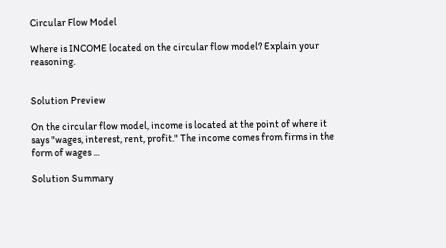Circular Flow Model

Where is INCOME located on the circular flow model? Explain your reasoning.


Solution Preview

On the circular flow model, income is located at the point of where it says "wages, interest, rent, profit." The income comes from firms in the form of wages ...

Solution Summary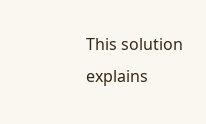This solution explains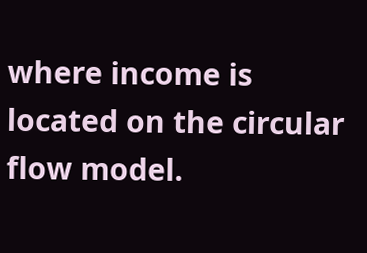where income is located on the circular flow model.